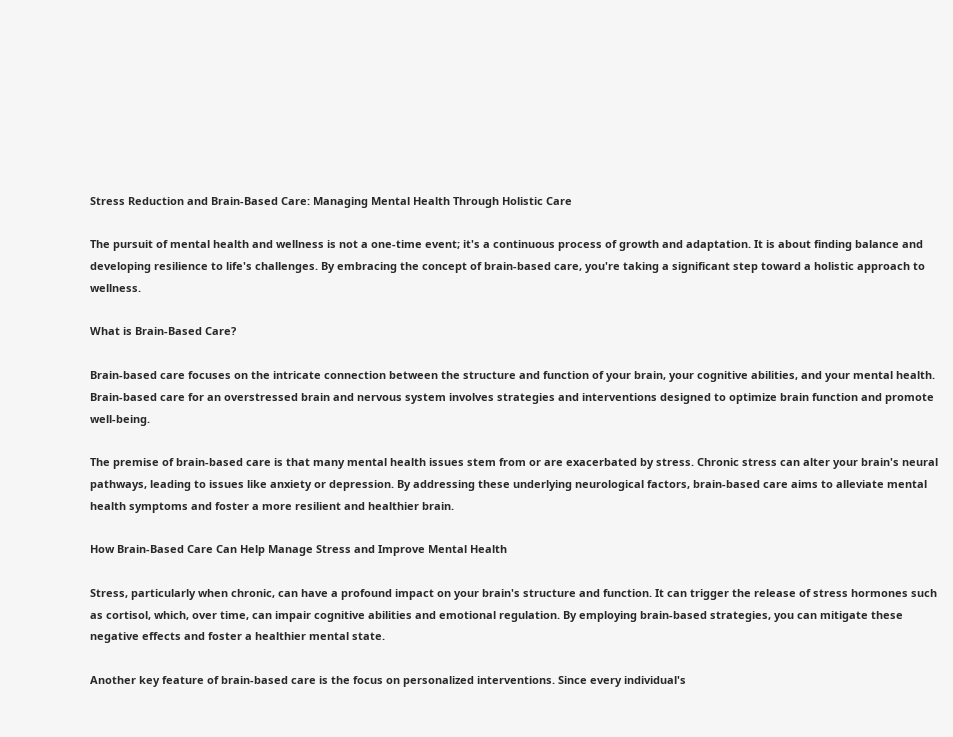Stress Reduction and Brain-Based Care: Managing Mental Health Through Holistic Care

The pursuit of mental health and wellness is not a one-time event; it's a continuous process of growth and adaptation. It is about finding balance and developing resilience to life's challenges. By embracing the concept of brain-based care, you're taking a significant step toward a holistic approach to wellness.

What is Brain-Based Care?

Brain-based care focuses on the intricate connection between the structure and function of your brain, your cognitive abilities, and your mental health. Brain-based care for an overstressed brain and nervous system involves strategies and interventions designed to optimize brain function and promote well-being.

The premise of brain-based care is that many mental health issues stem from or are exacerbated by stress. Chronic stress can alter your brain's neural pathways, leading to issues like anxiety or depression. By addressing these underlying neurological factors, brain-based care aims to alleviate mental health symptoms and foster a more resilient and healthier brain.

How Brain-Based Care Can Help Manage Stress and Improve Mental Health

Stress, particularly when chronic, can have a profound impact on your brain's structure and function. It can trigger the release of stress hormones such as cortisol, which, over time, can impair cognitive abilities and emotional regulation. By employing brain-based strategies, you can mitigate these negative effects and foster a healthier mental state.

Another key feature of brain-based care is the focus on personalized interventions. Since every individual's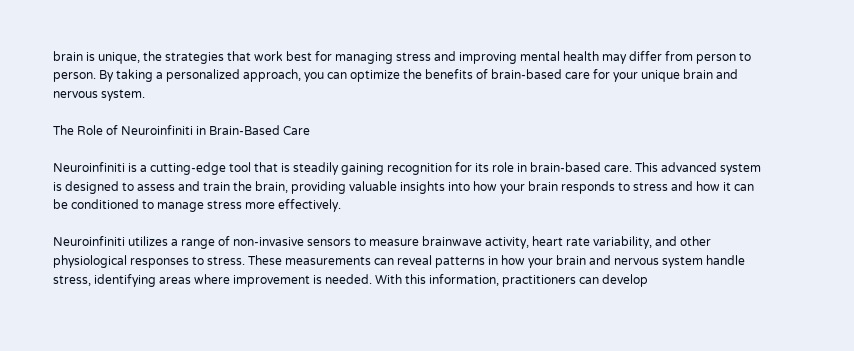brain is unique, the strategies that work best for managing stress and improving mental health may differ from person to person. By taking a personalized approach, you can optimize the benefits of brain-based care for your unique brain and nervous system.

The Role of Neuroinfiniti in Brain-Based Care

Neuroinfiniti is a cutting-edge tool that is steadily gaining recognition for its role in brain-based care. This advanced system is designed to assess and train the brain, providing valuable insights into how your brain responds to stress and how it can be conditioned to manage stress more effectively.

Neuroinfiniti utilizes a range of non-invasive sensors to measure brainwave activity, heart rate variability, and other physiological responses to stress. These measurements can reveal patterns in how your brain and nervous system handle stress, identifying areas where improvement is needed. With this information, practitioners can develop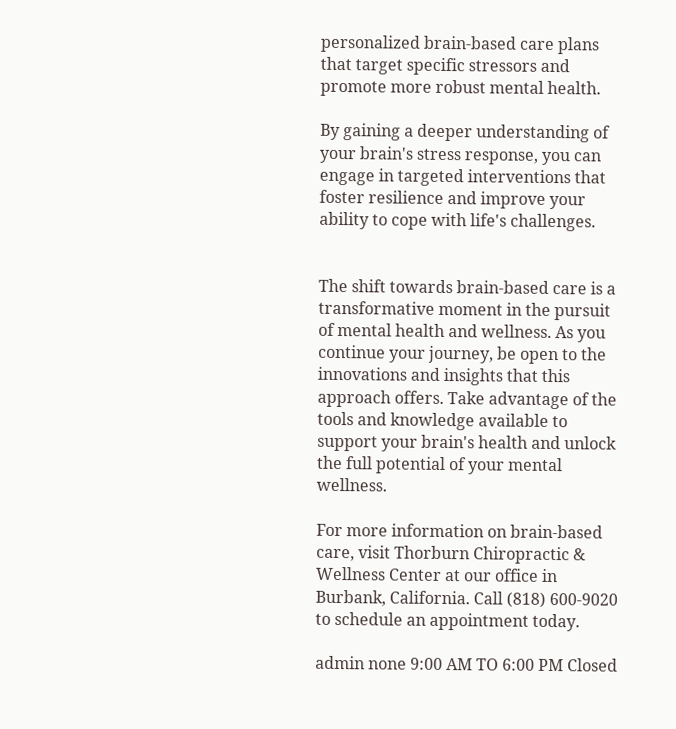personalized brain-based care plans that target specific stressors and promote more robust mental health.

By gaining a deeper understanding of your brain's stress response, you can engage in targeted interventions that foster resilience and improve your ability to cope with life's challenges.


The shift towards brain-based care is a transformative moment in the pursuit of mental health and wellness. As you continue your journey, be open to the innovations and insights that this approach offers. Take advantage of the tools and knowledge available to support your brain's health and unlock the full potential of your mental wellness.

For more information on brain-based care, visit Thorburn Chiropractic & Wellness Center at our office in Burbank, California. Call (818) 600-9020 to schedule an appointment today.

admin none 9:00 AM TO 6:00 PM Closed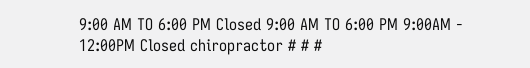9:00 AM TO 6:00 PM Closed 9:00 AM TO 6:00 PM 9:00AM - 12:00PM Closed chiropractor # # #